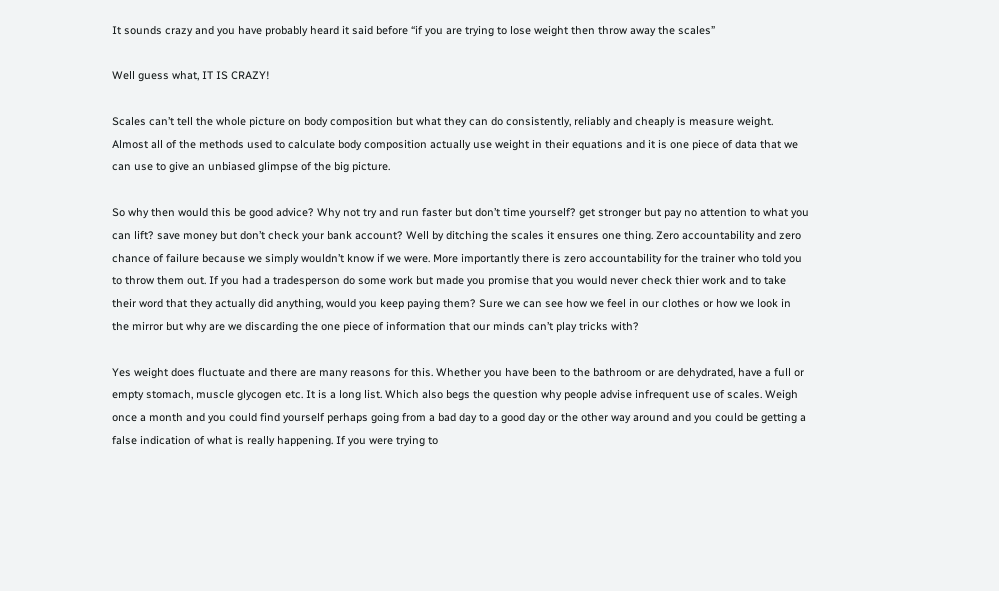It sounds crazy and you have probably heard it said before “if you are trying to lose weight then throw away the scales”

Well guess what, IT IS CRAZY!

Scales can’t tell the whole picture on body composition but what they can do consistently, reliably and cheaply is measure weight. Almost all of the methods used to calculate body composition actually use weight in their equations and it is one piece of data that we can use to give an unbiased glimpse of the big picture.

So why then would this be good advice? Why not try and run faster but don’t time yourself? get stronger but pay no attention to what you can lift? save money but don’t check your bank account? Well by ditching the scales it ensures one thing. Zero accountability and zero chance of failure because we simply wouldn’t know if we were. More importantly there is zero accountability for the trainer who told you to throw them out. If you had a tradesperson do some work but made you promise that you would never check thier work and to take their word that they actually did anything, would you keep paying them? Sure we can see how we feel in our clothes or how we look in the mirror but why are we discarding the one piece of information that our minds can’t play tricks with?

Yes weight does fluctuate and there are many reasons for this. Whether you have been to the bathroom or are dehydrated, have a full or empty stomach, muscle glycogen etc. It is a long list. Which also begs the question why people advise infrequent use of scales. Weigh once a month and you could find yourself perhaps going from a bad day to a good day or the other way around and you could be getting a false indication of what is really happening. If you were trying to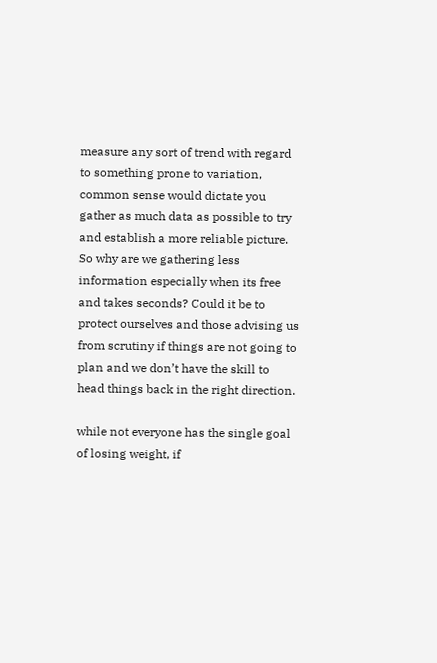measure any sort of trend with regard to something prone to variation, common sense would dictate you gather as much data as possible to try and establish a more reliable picture. So why are we gathering less information especially when its free and takes seconds? Could it be to protect ourselves and those advising us from scrutiny if things are not going to plan and we don’t have the skill to head things back in the right direction.

while not everyone has the single goal of losing weight, if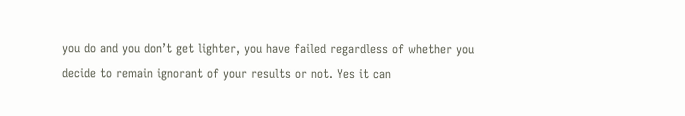you do and you don’t get lighter, you have failed regardless of whether you decide to remain ignorant of your results or not. Yes it can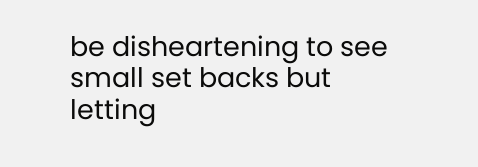be disheartening to see small set backs but letting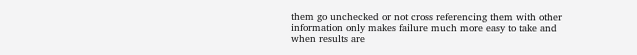them go unchecked or not cross referencing them with other information only makes failure much more easy to take and when results are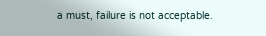a must, failure is not acceptable.